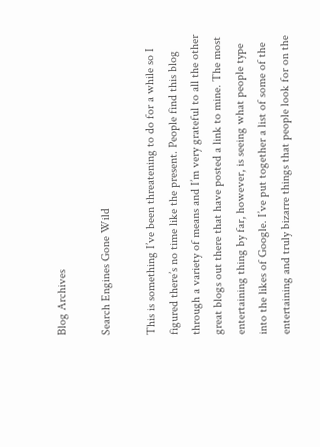Blog Archives

Search Engines Gone Wild

This is something I’ve been threatening to do for a while so I figured there’s no time like the present. People find this blog through a variety of means and I’m very grateful to all the other great blogs out there that have posted a link to mine. The most entertaining thing by far, however, is seeing what people type into the likes of Google. I’ve put together a list of some of the entertaining and truly bizarre things that people look for on the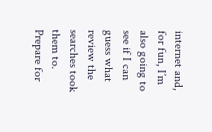internet and, for fun, I’m also going to see if I can guess what review the searches took them to. Prepare for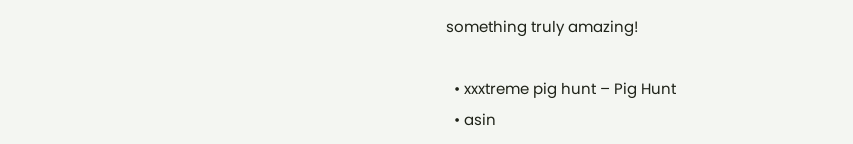something truly amazing!

  • xxxtreme pig hunt – Pig Hunt
  • asin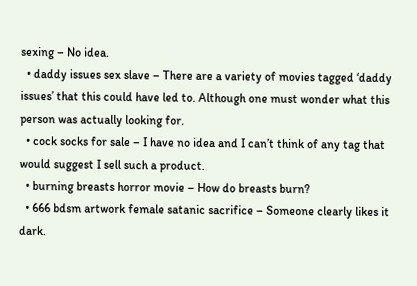sexing – No idea.
  • daddy issues sex slave – There are a variety of movies tagged ‘daddy issues’ that this could have led to. Although one must wonder what this person was actually looking for.
  • cock socks for sale – I have no idea and I can’t think of any tag that would suggest I sell such a product.
  • burning breasts horror movie – How do breasts burn?
  • 666 bdsm artwork female satanic sacrifice – Someone clearly likes it dark.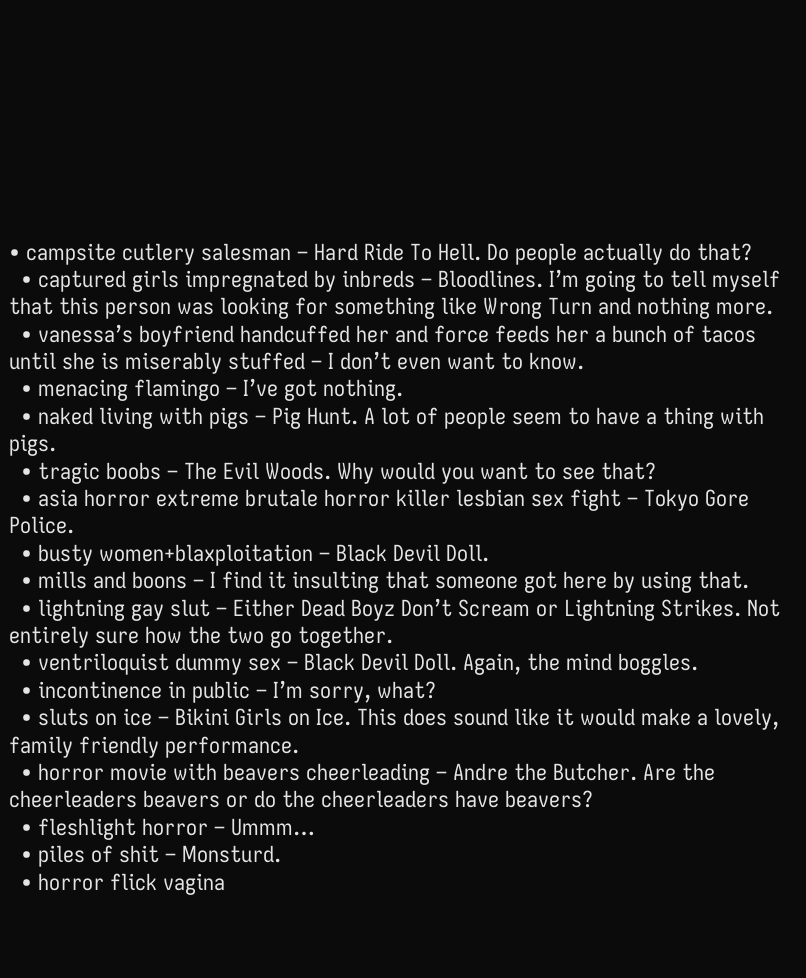• campsite cutlery salesman – Hard Ride To Hell. Do people actually do that?
  • captured girls impregnated by inbreds – Bloodlines. I’m going to tell myself that this person was looking for something like Wrong Turn and nothing more.
  • vanessa’s boyfriend handcuffed her and force feeds her a bunch of tacos until she is miserably stuffed – I don’t even want to know.
  • menacing flamingo – I’ve got nothing.
  • naked living with pigs – Pig Hunt. A lot of people seem to have a thing with pigs.
  • tragic boobs – The Evil Woods. Why would you want to see that?
  • asia horror extreme brutale horror killer lesbian sex fight – Tokyo Gore Police.
  • busty women+blaxploitation – Black Devil Doll.
  • mills and boons – I find it insulting that someone got here by using that.
  • lightning gay slut – Either Dead Boyz Don’t Scream or Lightning Strikes. Not entirely sure how the two go together.
  • ventriloquist dummy sex – Black Devil Doll. Again, the mind boggles.
  • incontinence in public – I’m sorry, what?
  • sluts on ice – Bikini Girls on Ice. This does sound like it would make a lovely, family friendly performance.
  • horror movie with beavers cheerleading – Andre the Butcher. Are the cheerleaders beavers or do the cheerleaders have beavers?
  • fleshlight horror – Ummm…
  • piles of shit – Monsturd.
  • horror flick vagina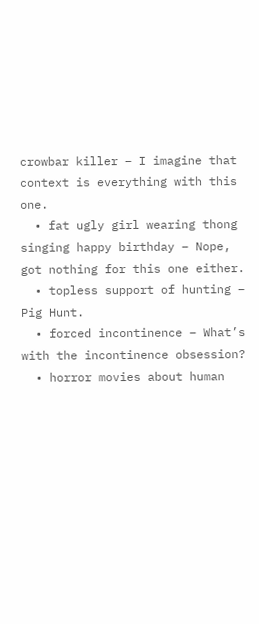crowbar killer – I imagine that context is everything with this one.
  • fat ugly girl wearing thong singing happy birthday – Nope, got nothing for this one either.
  • topless support of hunting – Pig Hunt.
  • forced incontinence – What’s with the incontinence obsession?
  • horror movies about human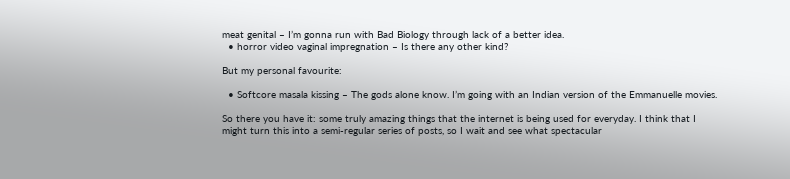meat genital – I’m gonna run with Bad Biology through lack of a better idea.
  • horror video vaginal impregnation – Is there any other kind?

But my personal favourite:

  • Softcore masala kissing – The gods alone know. I’m going with an Indian version of the Emmanuelle movies.

So there you have it: some truly amazing things that the internet is being used for everyday. I think that I might turn this into a semi-regular series of posts, so I wait and see what spectacular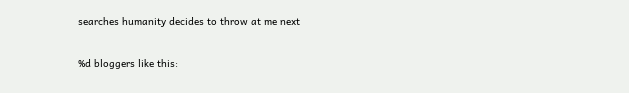searches humanity decides to throw at me next

%d bloggers like this: